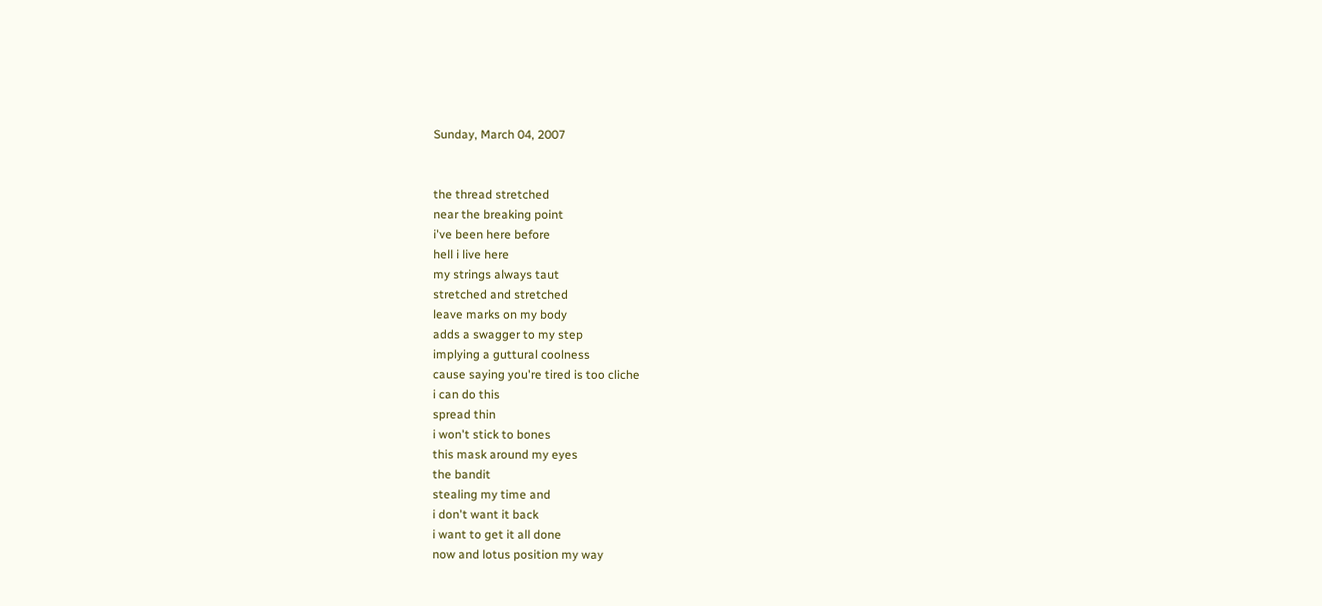Sunday, March 04, 2007


the thread stretched
near the breaking point
i've been here before
hell i live here
my strings always taut
stretched and stretched
leave marks on my body
adds a swagger to my step
implying a guttural coolness
cause saying you're tired is too cliche
i can do this
spread thin
i won't stick to bones
this mask around my eyes
the bandit
stealing my time and
i don't want it back
i want to get it all done
now and lotus position my way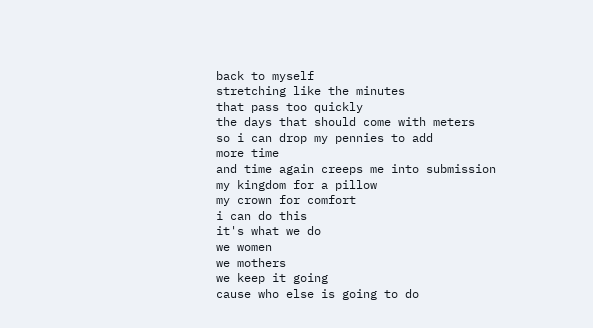back to myself
stretching like the minutes
that pass too quickly
the days that should come with meters
so i can drop my pennies to add
more time
and time again creeps me into submission
my kingdom for a pillow
my crown for comfort
i can do this
it's what we do
we women
we mothers
we keep it going
cause who else is going to do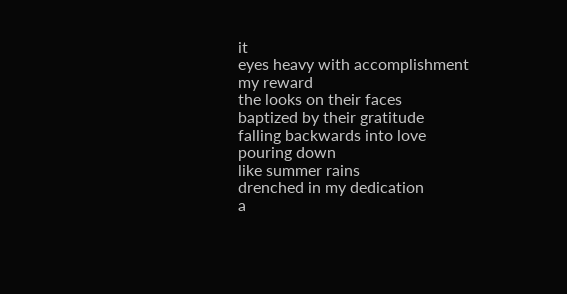it
eyes heavy with accomplishment
my reward
the looks on their faces
baptized by their gratitude
falling backwards into love
pouring down
like summer rains
drenched in my dedication
a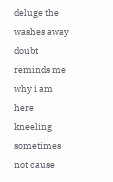deluge the washes away doubt
reminds me why i am here
kneeling sometimes
not cause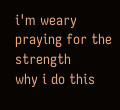i'm weary
praying for the strength
why i do this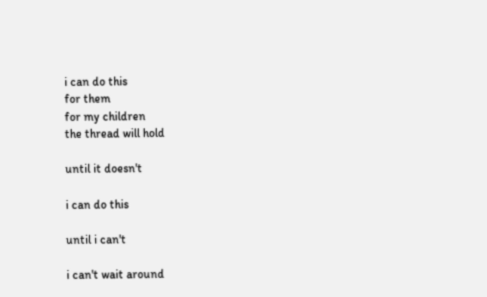i can do this
for them
for my children
the thread will hold

until it doesn't

i can do this

until i can't

i can't wait around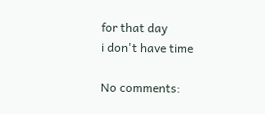for that day
i don't have time

No comments: